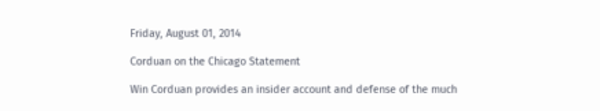Friday, August 01, 2014

Corduan on the Chicago Statement

Win Corduan provides an insider account and defense of the much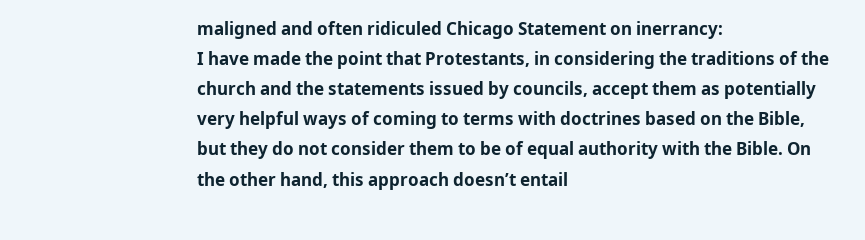maligned and often ridiculed Chicago Statement on inerrancy:
I have made the point that Protestants, in considering the traditions of the church and the statements issued by councils, accept them as potentially very helpful ways of coming to terms with doctrines based on the Bible, but they do not consider them to be of equal authority with the Bible. On the other hand, this approach doesn’t entail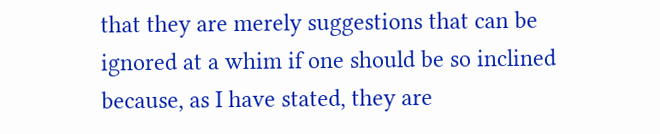that they are merely suggestions that can be ignored at a whim if one should be so inclined because, as I have stated, they are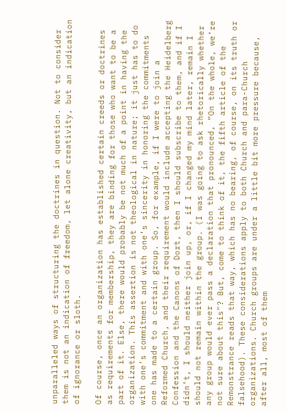unparalleled ways of structuring the doctrines in question. Not to consider them is not an indication of freedom, let alone creativity, but an indication of ignorance or sloth.

Of course, once an organization has established certain creeds or doctrines as requirements for membership, they are binding for those who want to be a part of it. Else, there would probably be not much of a point in having the organization. This assertion is not theological in nature; it just has to do with one’s commitment and with one’s sincerity in honoring the commitments one has made to a certain group. So, for example, if I were to join a Reformed Church, and their requirement would include accepting the Heidelberg Confession and the Canons of Dort, then I should subscribe to them, and if I didn’t, I should neither join up, or, if I changed my mind later, remain I should not remain within the group. (I was going to ask rhetorically whether any group would ever pass a declaration that pronounced, “On the whole, we’re not sure about this"? But, come to think of it, the fifth article of the Remonstrance reads that way, which has no bearing, of course, on its truth or falsehood). These considerations apply to both Church and para-Church organizations. Church groups are under a little bit more pressure because, after all, most of them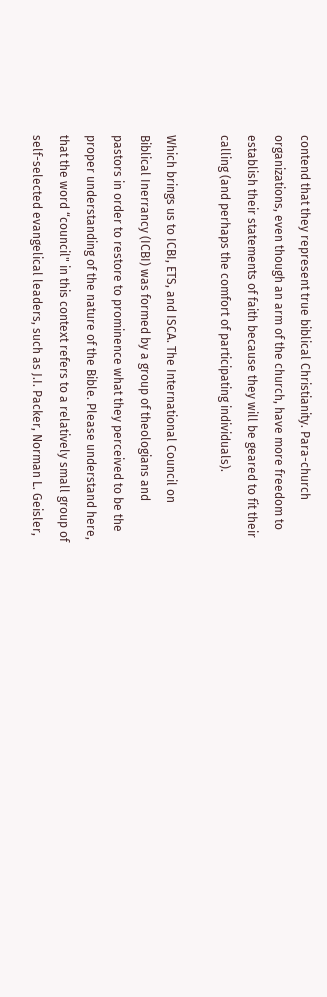contend that they represent true biblical Christianity. Para-church organizations, even though an arm of the church, have more freedom to establish their statements of faith because they will be geared to fit their calling (and perhaps the comfort of participating individuals).

Which brings us to ICBI, ETS, and ISCA. The International Council on Biblical Inerrancy (ICBI) was formed by a group of theologians and pastors in order to restore to prominence what they perceived to be the proper understanding of the nature of the Bible. Please understand here, that the word “council" in this context refers to a relatively small group of self-selected evangelical leaders, such as J.I. Packer, Norman L. Geisler,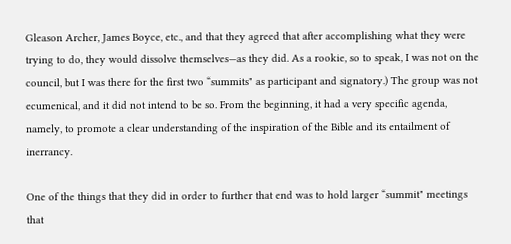Gleason Archer, James Boyce, etc., and that they agreed that after accomplishing what they were trying to do, they would dissolve themselves—as they did. As a rookie, so to speak, I was not on the council, but I was there for the first two “summits" as participant and signatory.) The group was not ecumenical, and it did not intend to be so. From the beginning, it had a very specific agenda, namely, to promote a clear understanding of the inspiration of the Bible and its entailment of inerrancy.

One of the things that they did in order to further that end was to hold larger “summit" meetings that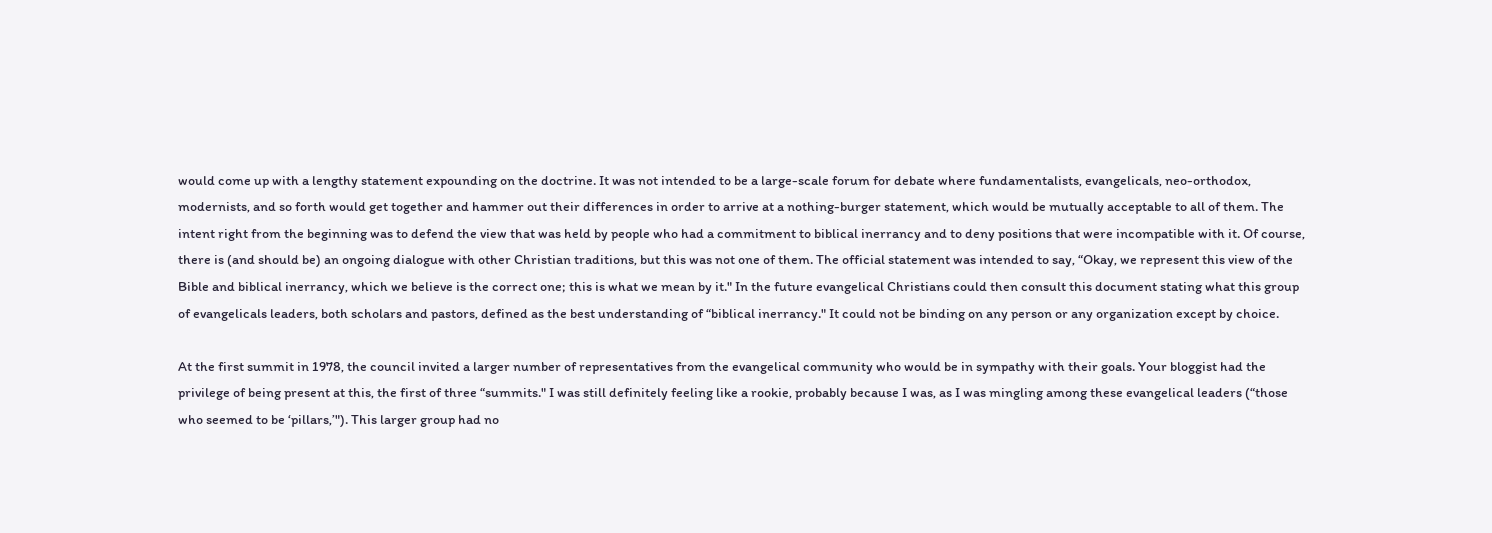would come up with a lengthy statement expounding on the doctrine. It was not intended to be a large-scale forum for debate where fundamentalists, evangelicals, neo-orthodox, modernists, and so forth would get together and hammer out their differences in order to arrive at a nothing-burger statement, which would be mutually acceptable to all of them. The intent right from the beginning was to defend the view that was held by people who had a commitment to biblical inerrancy and to deny positions that were incompatible with it. Of course, there is (and should be) an ongoing dialogue with other Christian traditions, but this was not one of them. The official statement was intended to say, “Okay, we represent this view of the Bible and biblical inerrancy, which we believe is the correct one; this is what we mean by it." In the future evangelical Christians could then consult this document stating what this group of evangelicals leaders, both scholars and pastors, defined as the best understanding of “biblical inerrancy." It could not be binding on any person or any organization except by choice.

At the first summit in 1978, the council invited a larger number of representatives from the evangelical community who would be in sympathy with their goals. Your bloggist had the privilege of being present at this, the first of three “summits." I was still definitely feeling like a rookie, probably because I was, as I was mingling among these evangelical leaders (“those who seemed to be ‘pillars,’"). This larger group had no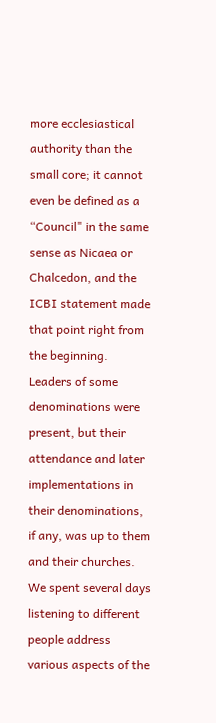more ecclesiastical authority than the small core; it cannot even be defined as a “Council" in the same sense as Nicaea or Chalcedon, and the ICBI statement made that point right from the beginning. Leaders of some denominations were present, but their attendance and later implementations in their denominations, if any, was up to them and their churches. We spent several days listening to different people address various aspects of the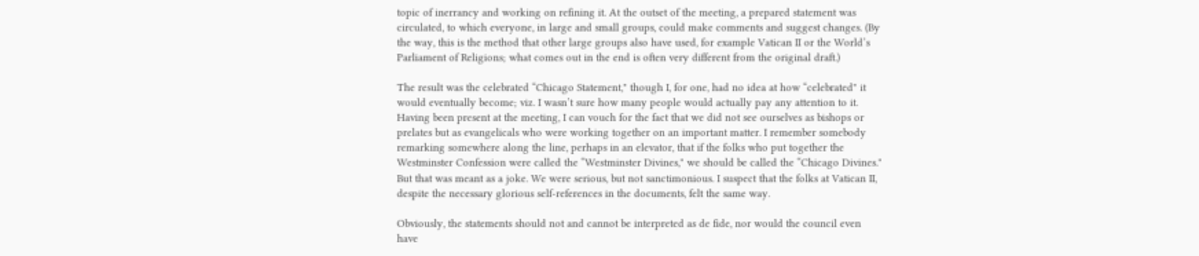topic of inerrancy and working on refining it. At the outset of the meeting, a prepared statement was circulated, to which everyone, in large and small groups, could make comments and suggest changes. (By the way, this is the method that other large groups also have used, for example Vatican II or the World’s Parliament of Religions; what comes out in the end is often very different from the original draft.)

The result was the celebrated “Chicago Statement," though I, for one, had no idea at how “celebrated" it would eventually become; viz. I wasn’t sure how many people would actually pay any attention to it. Having been present at the meeting, I can vouch for the fact that we did not see ourselves as bishops or prelates but as evangelicals who were working together on an important matter. I remember somebody remarking somewhere along the line, perhaps in an elevator, that if the folks who put together the Westminster Confession were called the “Westminster Divines," we should be called the “Chicago Divines." But that was meant as a joke. We were serious, but not sanctimonious. I suspect that the folks at Vatican II, despite the necessary glorious self-references in the documents, felt the same way.

Obviously, the statements should not and cannot be interpreted as de fide, nor would the council even have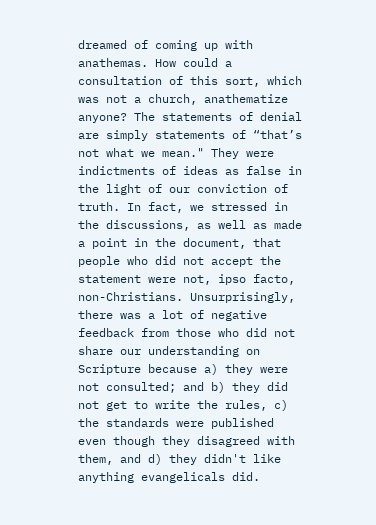dreamed of coming up with anathemas. How could a consultation of this sort, which was not a church, anathematize anyone? The statements of denial are simply statements of “that’s not what we mean." They were indictments of ideas as false in the light of our conviction of truth. In fact, we stressed in the discussions, as well as made a point in the document, that people who did not accept the statement were not, ipso facto, non-Christians. Unsurprisingly, there was a lot of negative feedback from those who did not share our understanding on Scripture because a) they were not consulted; and b) they did not get to write the rules, c) the standards were published even though they disagreed with them, and d) they didn't like anything evangelicals did.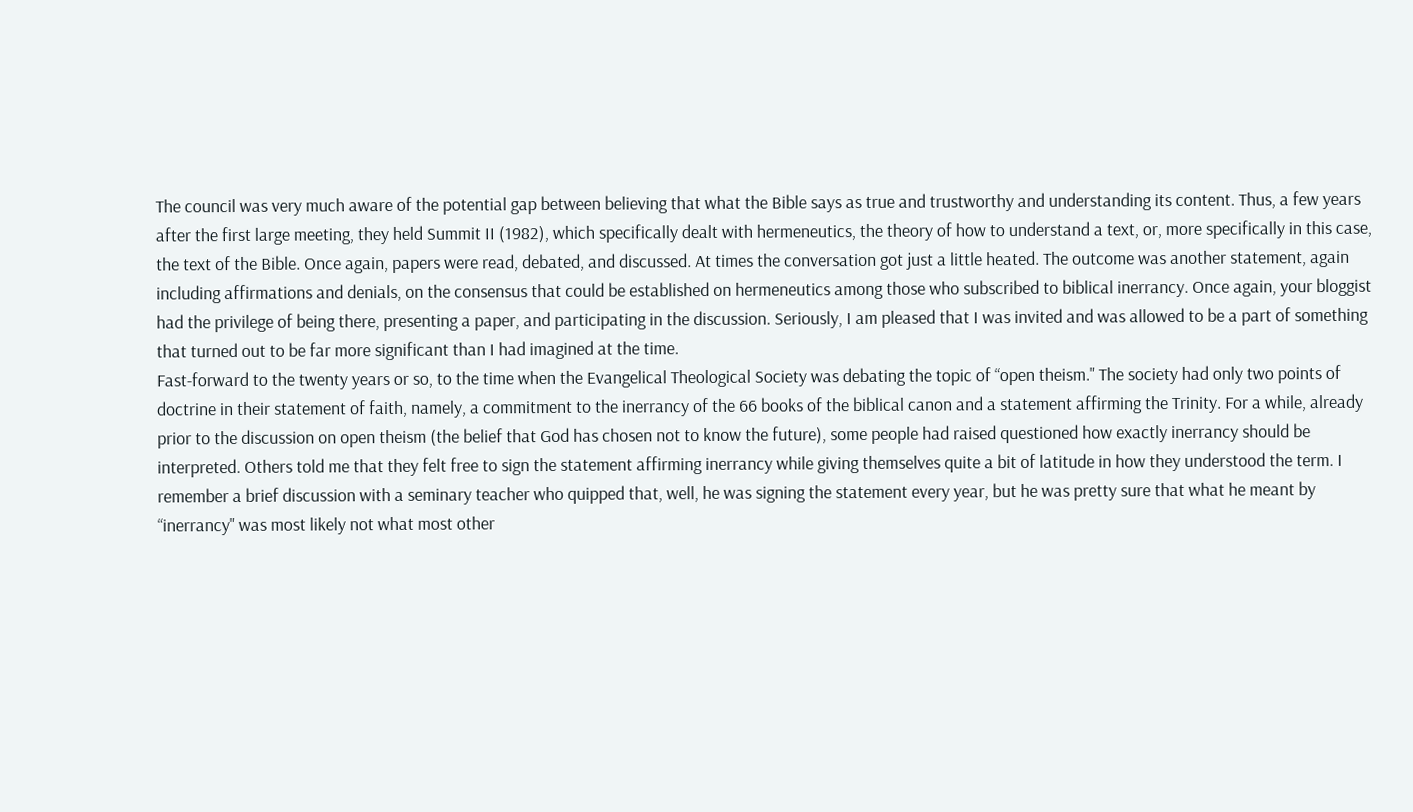The council was very much aware of the potential gap between believing that what the Bible says as true and trustworthy and understanding its content. Thus, a few years after the first large meeting, they held Summit II (1982), which specifically dealt with hermeneutics, the theory of how to understand a text, or, more specifically in this case, the text of the Bible. Once again, papers were read, debated, and discussed. At times the conversation got just a little heated. The outcome was another statement, again including affirmations and denials, on the consensus that could be established on hermeneutics among those who subscribed to biblical inerrancy. Once again, your bloggist had the privilege of being there, presenting a paper, and participating in the discussion. Seriously, I am pleased that I was invited and was allowed to be a part of something that turned out to be far more significant than I had imagined at the time.
Fast-forward to the twenty years or so, to the time when the Evangelical Theological Society was debating the topic of “open theism." The society had only two points of doctrine in their statement of faith, namely, a commitment to the inerrancy of the 66 books of the biblical canon and a statement affirming the Trinity. For a while, already prior to the discussion on open theism (the belief that God has chosen not to know the future), some people had raised questioned how exactly inerrancy should be interpreted. Others told me that they felt free to sign the statement affirming inerrancy while giving themselves quite a bit of latitude in how they understood the term. I remember a brief discussion with a seminary teacher who quipped that, well, he was signing the statement every year, but he was pretty sure that what he meant by “inerrancy" was most likely not what most other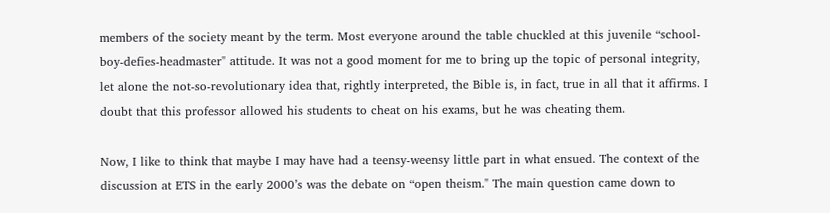members of the society meant by the term. Most everyone around the table chuckled at this juvenile “school-boy-defies-headmaster" attitude. It was not a good moment for me to bring up the topic of personal integrity, let alone the not-so-revolutionary idea that, rightly interpreted, the Bible is, in fact, true in all that it affirms. I doubt that this professor allowed his students to cheat on his exams, but he was cheating them.

Now, I like to think that maybe I may have had a teensy-weensy little part in what ensued. The context of the discussion at ETS in the early 2000’s was the debate on “open theism." The main question came down to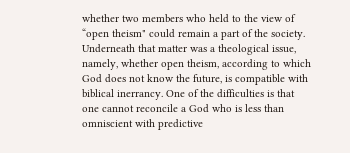whether two members who held to the view of “open theism" could remain a part of the society. Underneath that matter was a theological issue, namely, whether open theism, according to which God does not know the future, is compatible with biblical inerrancy. One of the difficulties is that one cannot reconcile a God who is less than omniscient with predictive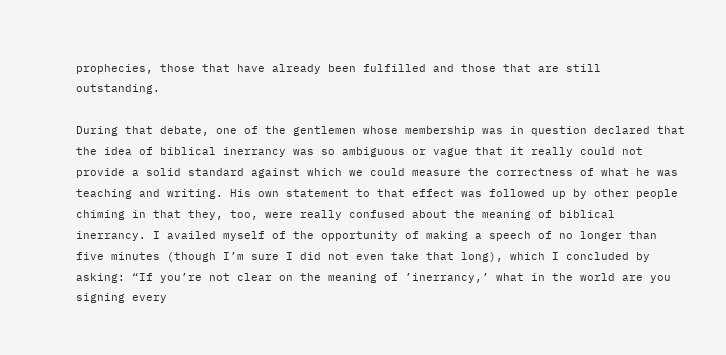prophecies, those that have already been fulfilled and those that are still outstanding.

During that debate, one of the gentlemen whose membership was in question declared that the idea of biblical inerrancy was so ambiguous or vague that it really could not provide a solid standard against which we could measure the correctness of what he was teaching and writing. His own statement to that effect was followed up by other people chiming in that they, too, were really confused about the meaning of biblical inerrancy. I availed myself of the opportunity of making a speech of no longer than five minutes (though I’m sure I did not even take that long), which I concluded by asking: “If you’re not clear on the meaning of ’inerrancy,’ what in the world are you signing every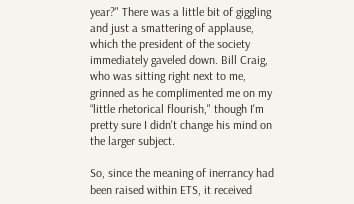year?" There was a little bit of giggling and just a smattering of applause, which the president of the society immediately gaveled down. Bill Craig, who was sitting right next to me, grinned as he complimented me on my “little rhetorical flourish," though I'm pretty sure I didn't change his mind on the larger subject.

So, since the meaning of inerrancy had been raised within ETS, it received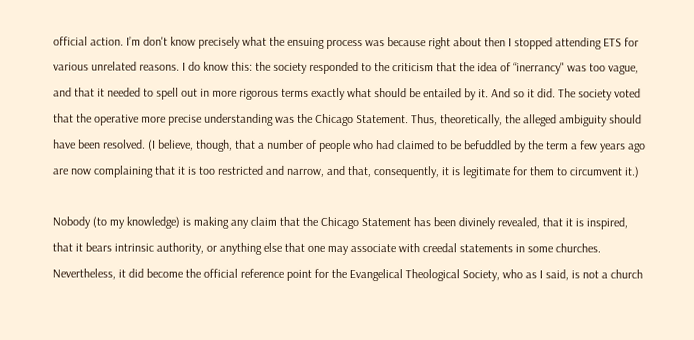official action. I’m don't know precisely what the ensuing process was because right about then I stopped attending ETS for various unrelated reasons. I do know this: the society responded to the criticism that the idea of “inerrancy" was too vague, and that it needed to spell out in more rigorous terms exactly what should be entailed by it. And so it did. The society voted that the operative more precise understanding was the Chicago Statement. Thus, theoretically, the alleged ambiguity should have been resolved. (I believe, though, that a number of people who had claimed to be befuddled by the term a few years ago are now complaining that it is too restricted and narrow, and that, consequently, it is legitimate for them to circumvent it.)

Nobody (to my knowledge) is making any claim that the Chicago Statement has been divinely revealed, that it is inspired, that it bears intrinsic authority, or anything else that one may associate with creedal statements in some churches. Nevertheless, it did become the official reference point for the Evangelical Theological Society, who as I said, is not a church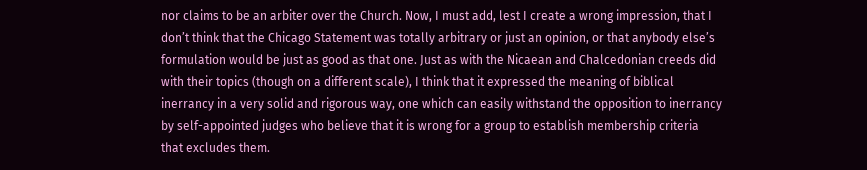nor claims to be an arbiter over the Church. Now, I must add, lest I create a wrong impression, that I don’t think that the Chicago Statement was totally arbitrary or just an opinion, or that anybody else’s formulation would be just as good as that one. Just as with the Nicaean and Chalcedonian creeds did with their topics (though on a different scale), I think that it expressed the meaning of biblical inerrancy in a very solid and rigorous way, one which can easily withstand the opposition to inerrancy by self-appointed judges who believe that it is wrong for a group to establish membership criteria that excludes them.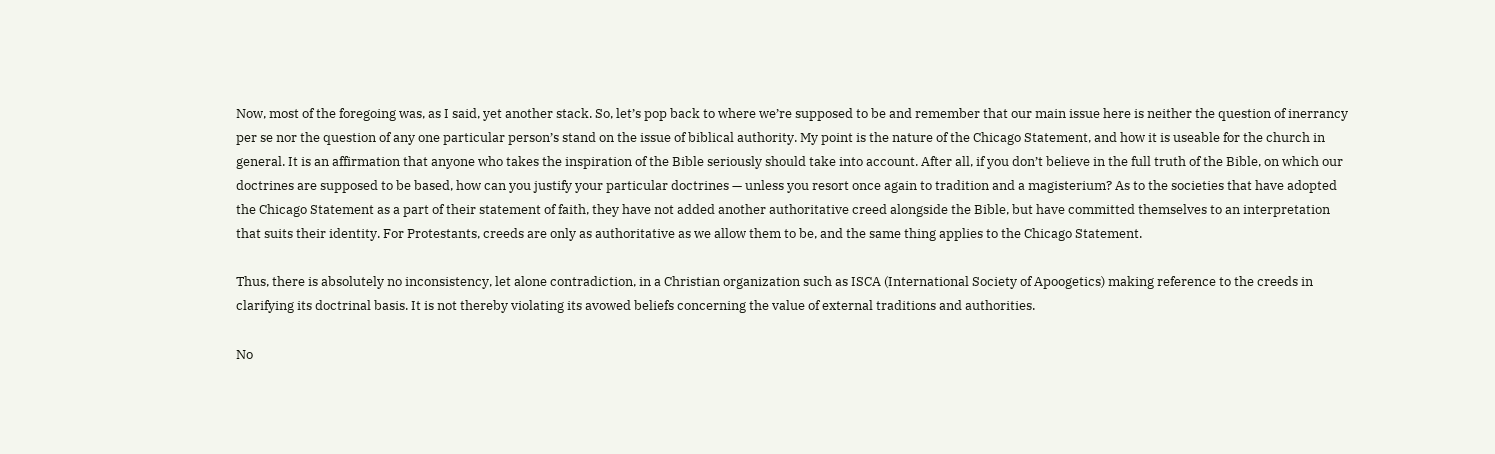Now, most of the foregoing was, as I said, yet another stack. So, let’s pop back to where we’re supposed to be and remember that our main issue here is neither the question of inerrancy per se nor the question of any one particular person’s stand on the issue of biblical authority. My point is the nature of the Chicago Statement, and how it is useable for the church in general. It is an affirmation that anyone who takes the inspiration of the Bible seriously should take into account. After all, if you don’t believe in the full truth of the Bible, on which our doctrines are supposed to be based, how can you justify your particular doctrines — unless you resort once again to tradition and a magisterium? As to the societies that have adopted the Chicago Statement as a part of their statement of faith, they have not added another authoritative creed alongside the Bible, but have committed themselves to an interpretation that suits their identity. For Protestants, creeds are only as authoritative as we allow them to be, and the same thing applies to the Chicago Statement.

Thus, there is absolutely no inconsistency, let alone contradiction, in a Christian organization such as ISCA (International Society of Apoogetics) making reference to the creeds in clarifying its doctrinal basis. It is not thereby violating its avowed beliefs concerning the value of external traditions and authorities.

No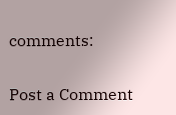comments:

Post a Comment